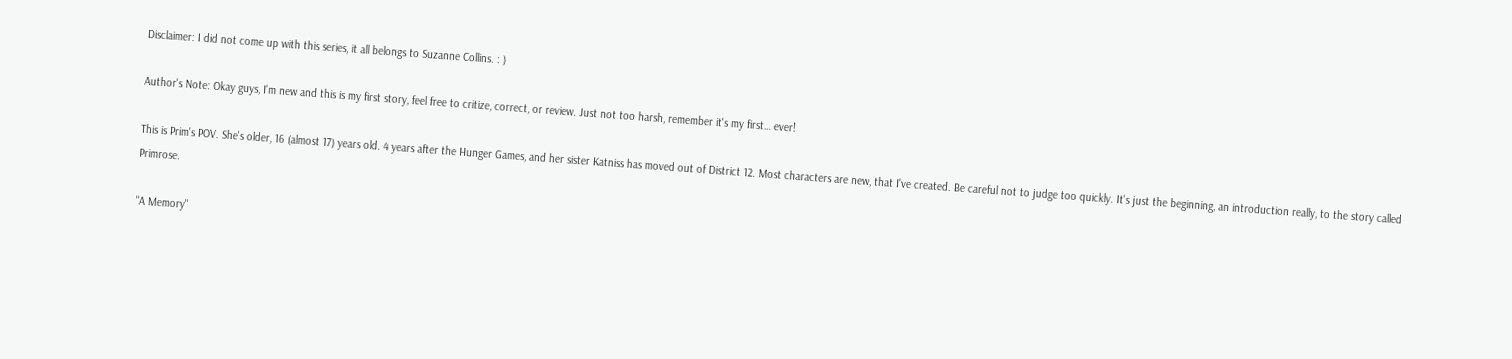Disclaimer: I did not come up with this series, it all belongs to Suzanne Collins. : )

Author's Note: Okay guys, I'm new and this is my first story, feel free to critize, correct, or review. Just not too harsh, remember it's my first… ever!

This is Prim's POV. She's older, 16 (almost 17) years old. 4 years after the Hunger Games, and her sister Katniss has moved out of District 12. Most characters are new, that I've created. Be careful not to judge too quickly. It's just the beginning, an introduction really, to the story called Primrose.

"A Memory"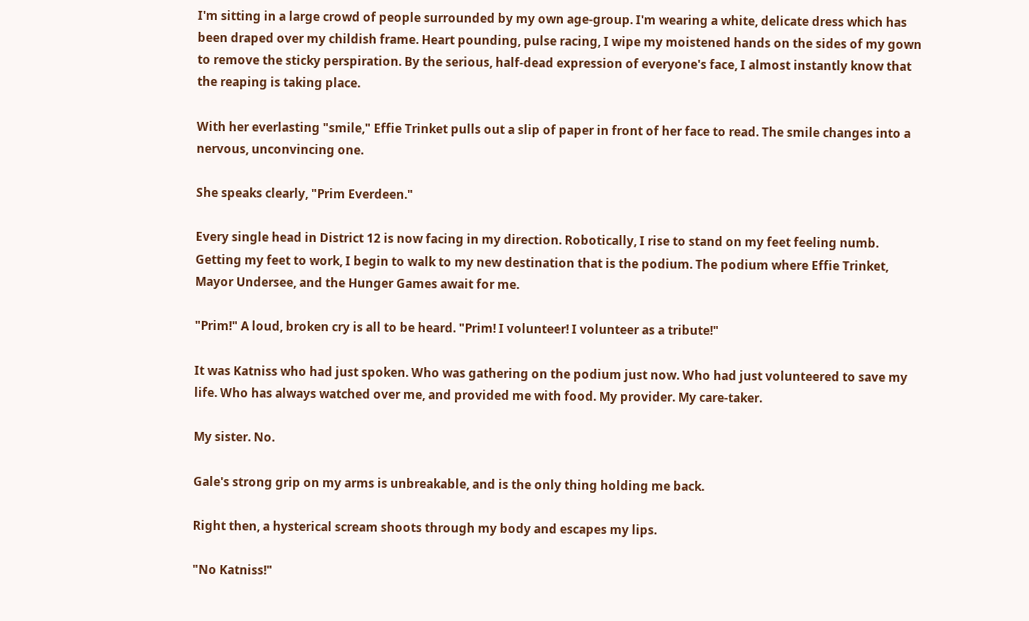I'm sitting in a large crowd of people surrounded by my own age-group. I'm wearing a white, delicate dress which has been draped over my childish frame. Heart pounding, pulse racing, I wipe my moistened hands on the sides of my gown to remove the sticky perspiration. By the serious, half-dead expression of everyone's face, I almost instantly know that the reaping is taking place.

With her everlasting "smile," Effie Trinket pulls out a slip of paper in front of her face to read. The smile changes into a nervous, unconvincing one.

She speaks clearly, "Prim Everdeen."

Every single head in District 12 is now facing in my direction. Robotically, I rise to stand on my feet feeling numb. Getting my feet to work, I begin to walk to my new destination that is the podium. The podium where Effie Trinket, Mayor Undersee, and the Hunger Games await for me.

"Prim!" A loud, broken cry is all to be heard. "Prim! I volunteer! I volunteer as a tribute!"

It was Katniss who had just spoken. Who was gathering on the podium just now. Who had just volunteered to save my life. Who has always watched over me, and provided me with food. My provider. My care-taker.

My sister. No.

Gale's strong grip on my arms is unbreakable, and is the only thing holding me back.

Right then, a hysterical scream shoots through my body and escapes my lips.

"No Katniss!"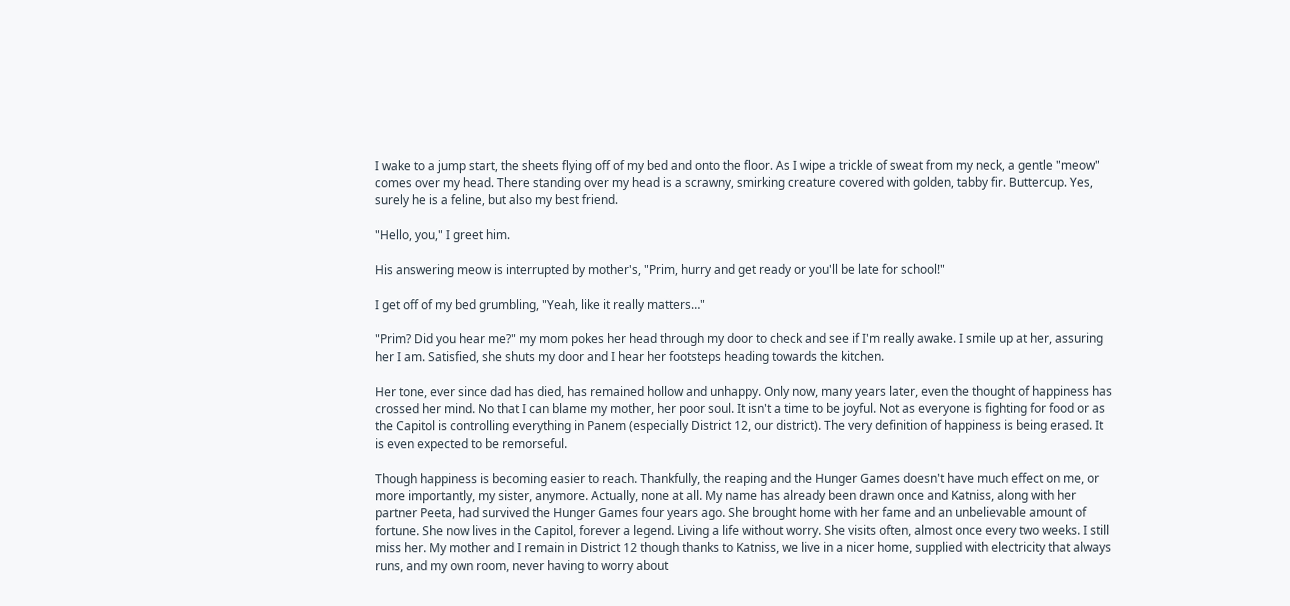I wake to a jump start, the sheets flying off of my bed and onto the floor. As I wipe a trickle of sweat from my neck, a gentle "meow" comes over my head. There standing over my head is a scrawny, smirking creature covered with golden, tabby fir. Buttercup. Yes, surely he is a feline, but also my best friend.

"Hello, you," I greet him.

His answering meow is interrupted by mother's, "Prim, hurry and get ready or you'll be late for school!"

I get off of my bed grumbling, "Yeah, like it really matters…"

"Prim? Did you hear me?" my mom pokes her head through my door to check and see if I'm really awake. I smile up at her, assuring her I am. Satisfied, she shuts my door and I hear her footsteps heading towards the kitchen.

Her tone, ever since dad has died, has remained hollow and unhappy. Only now, many years later, even the thought of happiness has crossed her mind. No that I can blame my mother, her poor soul. It isn't a time to be joyful. Not as everyone is fighting for food or as the Capitol is controlling everything in Panem (especially District 12, our district). The very definition of happiness is being erased. It is even expected to be remorseful.

Though happiness is becoming easier to reach. Thankfully, the reaping and the Hunger Games doesn't have much effect on me, or more importantly, my sister, anymore. Actually, none at all. My name has already been drawn once and Katniss, along with her partner Peeta, had survived the Hunger Games four years ago. She brought home with her fame and an unbelievable amount of fortune. She now lives in the Capitol, forever a legend. Living a life without worry. She visits often, almost once every two weeks. I still miss her. My mother and I remain in District 12 though thanks to Katniss, we live in a nicer home, supplied with electricity that always runs, and my own room, never having to worry about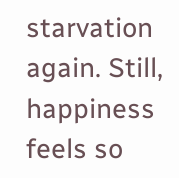starvation again. Still, happiness feels so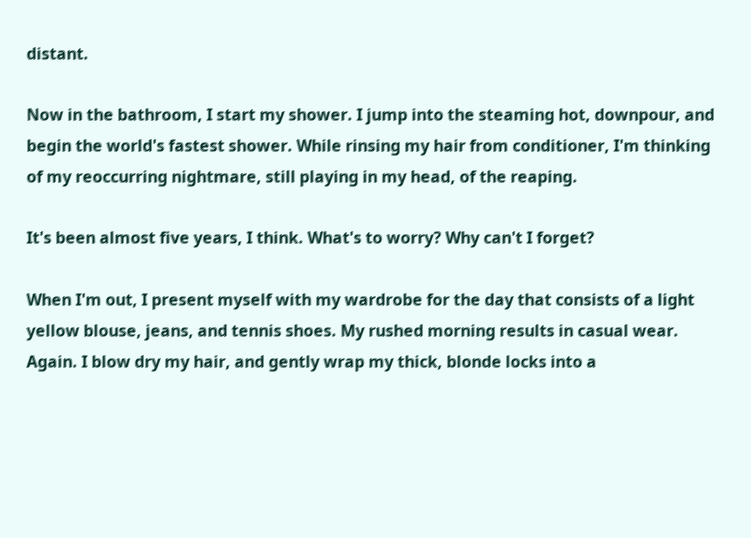distant.

Now in the bathroom, I start my shower. I jump into the steaming hot, downpour, and begin the world's fastest shower. While rinsing my hair from conditioner, I'm thinking of my reoccurring nightmare, still playing in my head, of the reaping.

It's been almost five years, I think. What's to worry? Why can't I forget?

When I'm out, I present myself with my wardrobe for the day that consists of a light yellow blouse, jeans, and tennis shoes. My rushed morning results in casual wear. Again. I blow dry my hair, and gently wrap my thick, blonde locks into a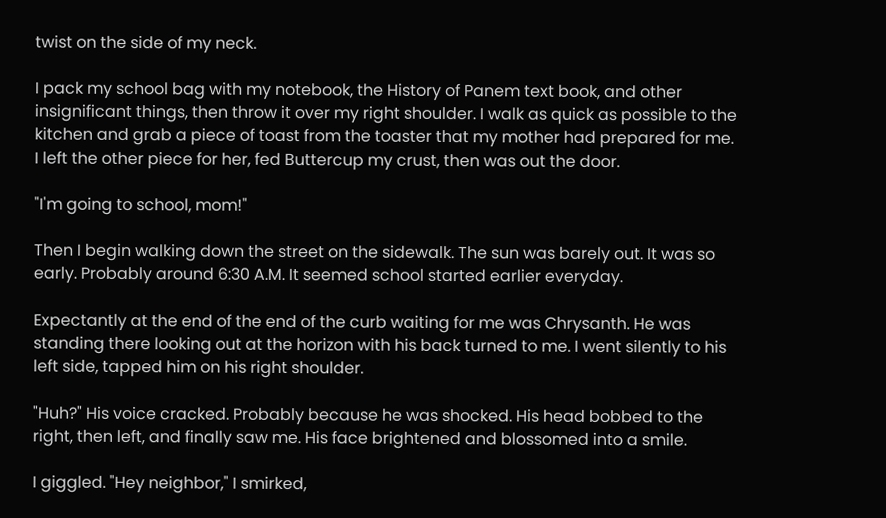twist on the side of my neck.

I pack my school bag with my notebook, the History of Panem text book, and other insignificant things, then throw it over my right shoulder. I walk as quick as possible to the kitchen and grab a piece of toast from the toaster that my mother had prepared for me. I left the other piece for her, fed Buttercup my crust, then was out the door.

"I'm going to school, mom!"

Then I begin walking down the street on the sidewalk. The sun was barely out. It was so early. Probably around 6:30 A.M. It seemed school started earlier everyday.

Expectantly at the end of the end of the curb waiting for me was Chrysanth. He was standing there looking out at the horizon with his back turned to me. I went silently to his left side, tapped him on his right shoulder.

"Huh?" His voice cracked. Probably because he was shocked. His head bobbed to the right, then left, and finally saw me. His face brightened and blossomed into a smile.

I giggled. "Hey neighbor," I smirked,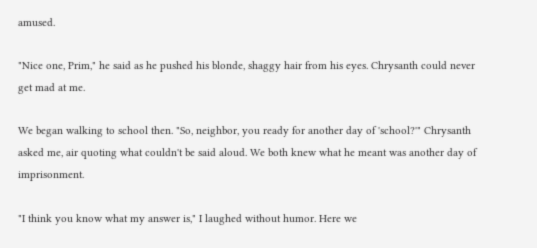amused.

"Nice one, Prim," he said as he pushed his blonde, shaggy hair from his eyes. Chrysanth could never get mad at me.

We began walking to school then. "So, neighbor, you ready for another day of 'school?'" Chrysanth asked me, air quoting what couldn't be said aloud. We both knew what he meant was another day of imprisonment.

"I think you know what my answer is," I laughed without humor. Here we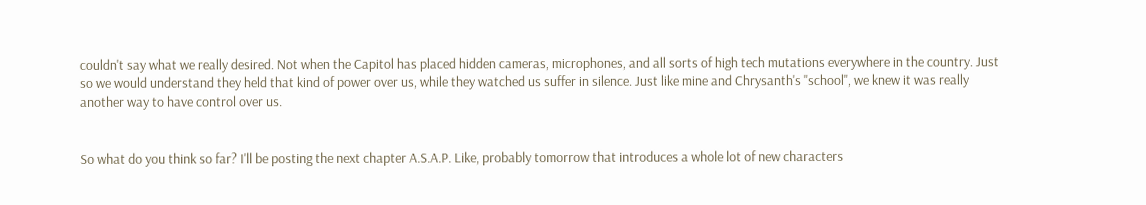couldn't say what we really desired. Not when the Capitol has placed hidden cameras, microphones, and all sorts of high tech mutations everywhere in the country. Just so we would understand they held that kind of power over us, while they watched us suffer in silence. Just like mine and Chrysanth's "school", we knew it was really another way to have control over us.


So what do you think so far? I'll be posting the next chapter A.S.A.P. Like, probably tomorrow that introduces a whole lot of new characters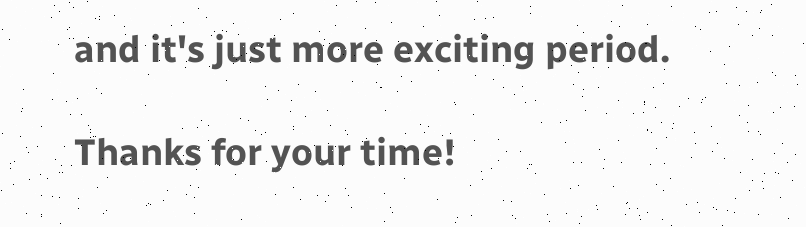and it's just more exciting period.

Thanks for your time!